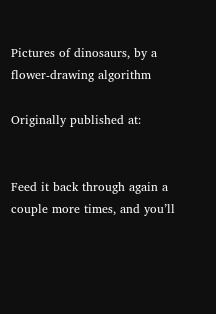Pictures of dinosaurs, by a flower-drawing algorithm

Originally published at:


Feed it back through again a couple more times, and you’ll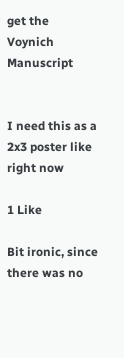get the Voynich Manuscript


I need this as a 2x3 poster like right now

1 Like

Bit ironic, since there was no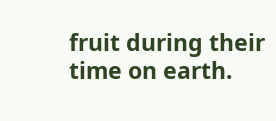fruit during their time on earth.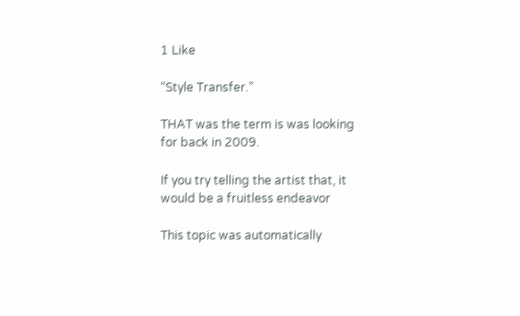1 Like

“Style Transfer.”

THAT was the term is was looking for back in 2009.

If you try telling the artist that, it would be a fruitless endeavor

This topic was automatically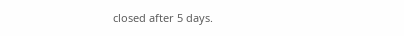closed after 5 days.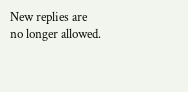New replies are no longer allowed.